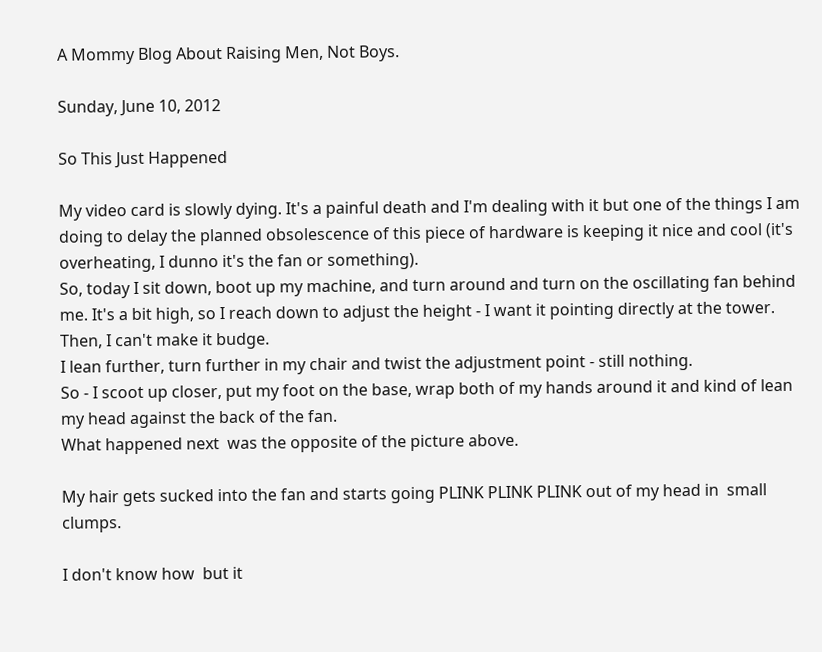A Mommy Blog About Raising Men, Not Boys.

Sunday, June 10, 2012

So This Just Happened

My video card is slowly dying. It's a painful death and I'm dealing with it but one of the things I am doing to delay the planned obsolescence of this piece of hardware is keeping it nice and cool (it's overheating, I dunno it's the fan or something).
So, today I sit down, boot up my machine, and turn around and turn on the oscillating fan behind me. It's a bit high, so I reach down to adjust the height - I want it pointing directly at the tower. Then, I can't make it budge.
I lean further, turn further in my chair and twist the adjustment point - still nothing.
So - I scoot up closer, put my foot on the base, wrap both of my hands around it and kind of lean my head against the back of the fan.
What happened next  was the opposite of the picture above.

My hair gets sucked into the fan and starts going PLINK PLINK PLINK out of my head in  small clumps.

I don't know how  but it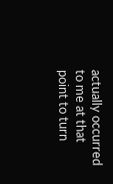actually occurred to me at that point to turn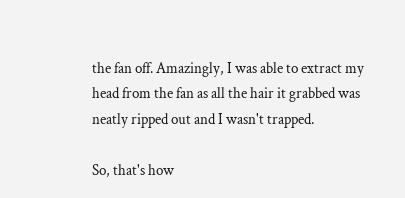the fan off. Amazingly, I was able to extract my head from the fan as all the hair it grabbed was neatly ripped out and I wasn't trapped.

So, that's how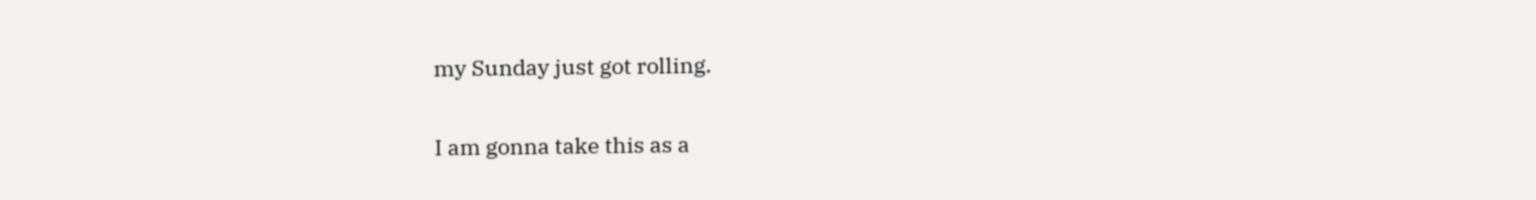my Sunday just got rolling.

I am gonna take this as a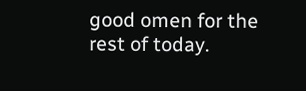good omen for the rest of today.